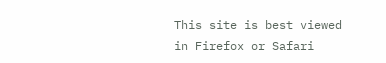This site is best viewed in Firefox or Safari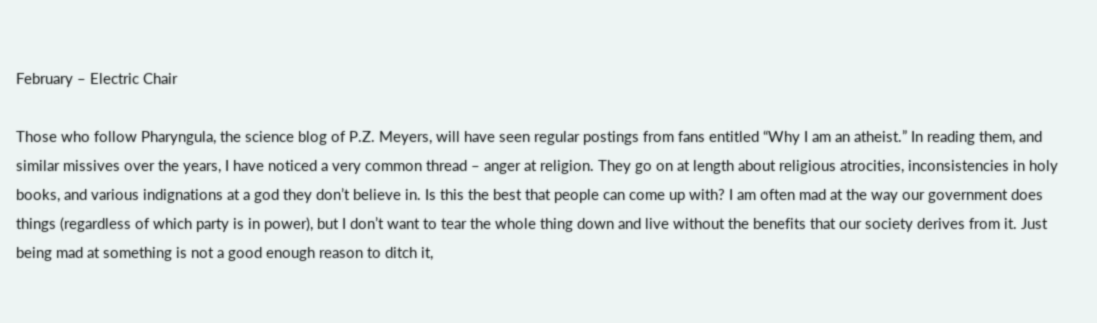February – Electric Chair

Those who follow Pharyngula, the science blog of P.Z. Meyers, will have seen regular postings from fans entitled “Why I am an atheist.” In reading them, and similar missives over the years, I have noticed a very common thread – anger at religion. They go on at length about religious atrocities, inconsistencies in holy books, and various indignations at a god they don’t believe in. Is this the best that people can come up with? I am often mad at the way our government does things (regardless of which party is in power), but I don’t want to tear the whole thing down and live without the benefits that our society derives from it. Just being mad at something is not a good enough reason to ditch it,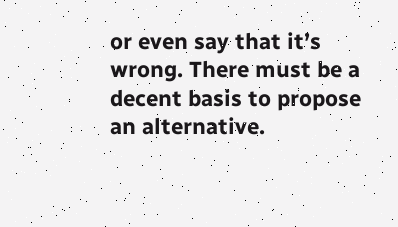or even say that it’s wrong. There must be a decent basis to propose an alternative.